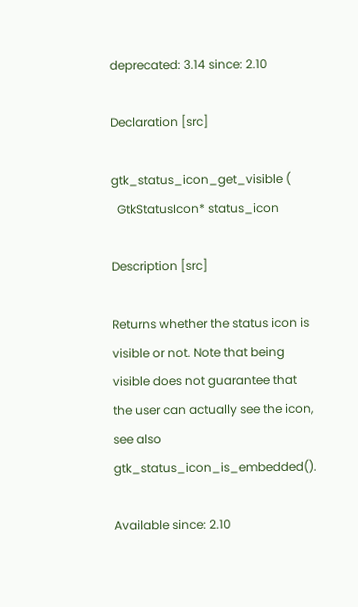deprecated: 3.14 since: 2.10

Declaration [src]

gtk_status_icon_get_visible (
  GtkStatusIcon* status_icon

Description [src]

Returns whether the status icon is visible or not. Note that being visible does not guarantee that the user can actually see the icon, see also gtk_status_icon_is_embedded().

Available since: 2.10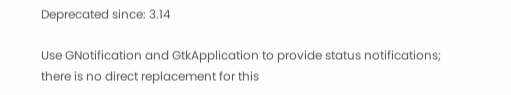Deprecated since: 3.14

Use GNotification and GtkApplication to provide status notifications; there is no direct replacement for this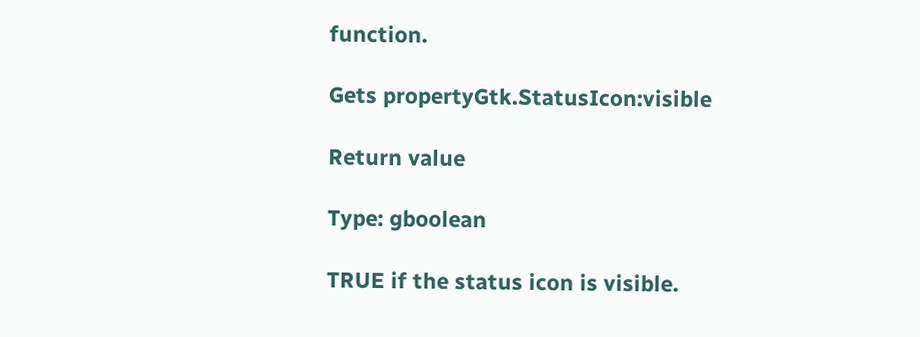function.

Gets propertyGtk.StatusIcon:visible

Return value

Type: gboolean

TRUE if the status icon is visible.